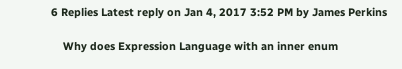6 Replies Latest reply on Jan 4, 2017 3:52 PM by James Perkins

    Why does Expression Language with an inner enum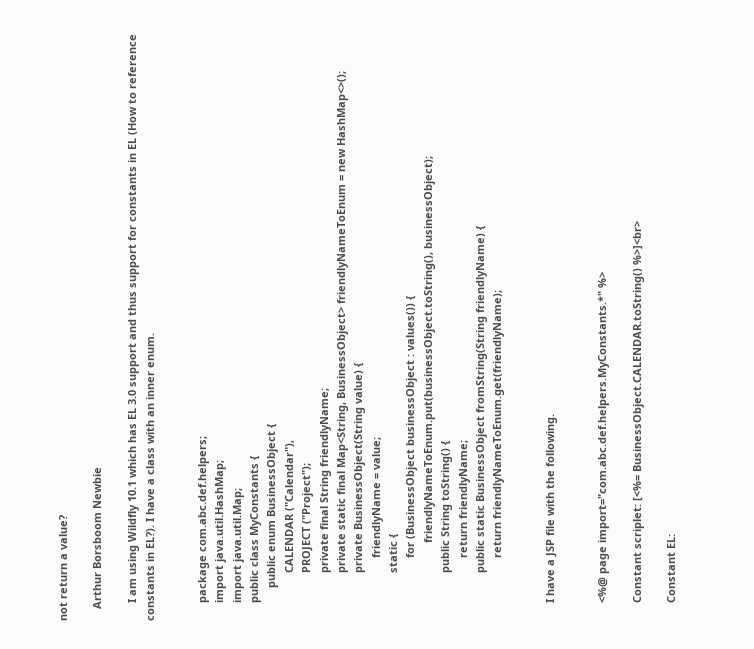not return a value?

    Arthur Borsboom Newbie

      I am using Wildfly 10.1 which has EL 3.0 support and thus support for constants in EL (How to reference constants in EL?). I have a class with an inner enum.


      package com.abc.def.helpers;
      import java.util.HashMap;
      import java.util.Map;
      public class MyConstants {
           public enum BusinessObject {
                CALENDAR ("Calendar"),
                PROJECT ("Project");
                private final String friendlyName;
                private static final Map<String, BusinessObject> friendlyNameToEnum = new HashMap<>();
                private BusinessObject(String value) {
                     friendlyName = value;
                static {
                     for (BusinessObject businessObject : values()) {
                          friendlyNameToEnum.put(businessObject.toString(), businessObject);
                public String toString() {
                     return friendlyName;
                public static BusinessObject fromString(String friendlyName) {
                     return friendlyNameToEnum.get(friendlyName);


      I have a JSP file with the following.


      <%@ page import="com.abc.def.helpers.MyConstants.*" %>

      Constant scriplet: [<%= BusinessObject.CALENDAR.toString() %>]<br>

      Constant EL: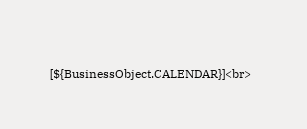[${BusinessObject.CALENDAR}]<br>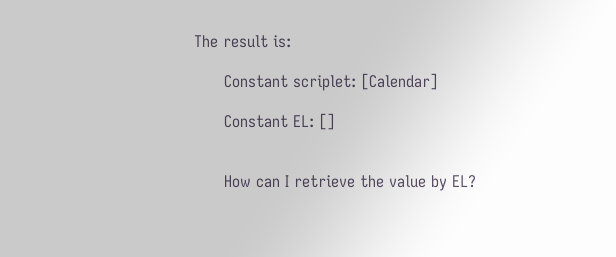The result is:

      Constant scriplet: [Calendar]

      Constant EL: []


      How can I retrieve the value by EL?